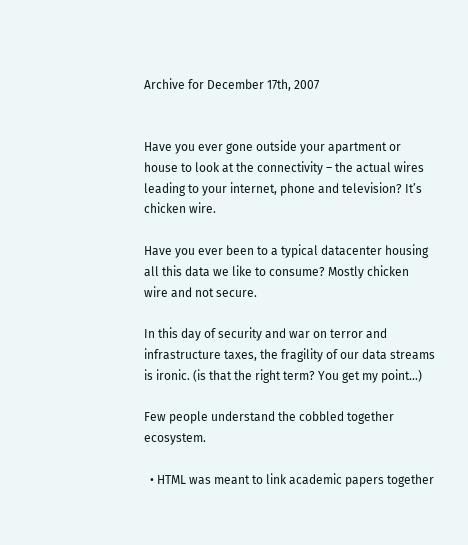Archive for December 17th, 2007


Have you ever gone outside your apartment or house to look at the connectivity – the actual wires leading to your internet, phone and television? It’s chicken wire.

Have you ever been to a typical datacenter housing all this data we like to consume? Mostly chicken wire and not secure.

In this day of security and war on terror and infrastructure taxes, the fragility of our data streams is ironic. (is that the right term? You get my point…)

Few people understand the cobbled together ecosystem.

  • HTML was meant to link academic papers together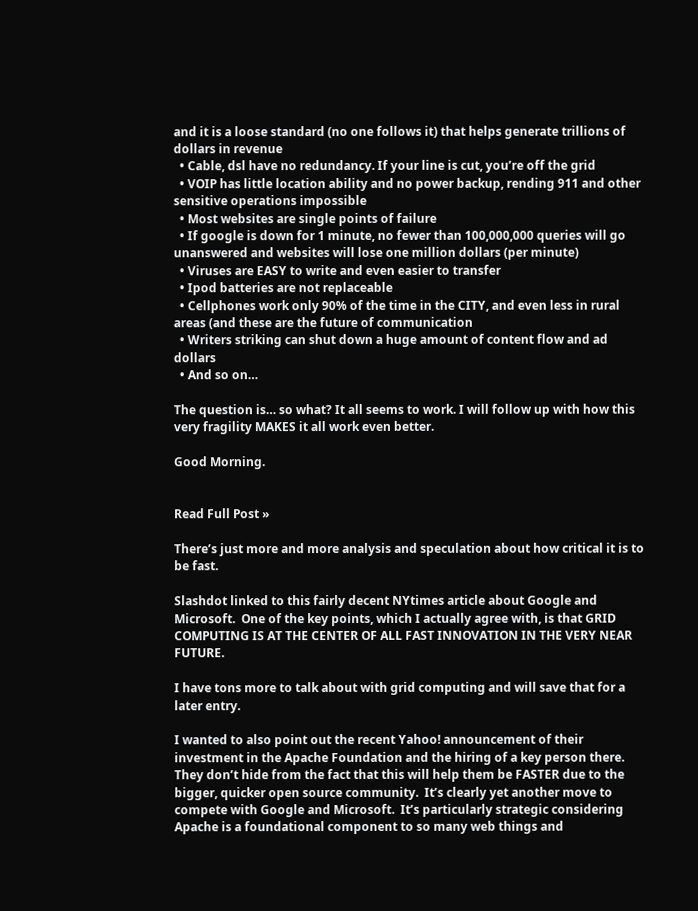and it is a loose standard (no one follows it) that helps generate trillions of dollars in revenue
  • Cable, dsl have no redundancy. If your line is cut, you’re off the grid
  • VOIP has little location ability and no power backup, rending 911 and other sensitive operations impossible
  • Most websites are single points of failure
  • If google is down for 1 minute, no fewer than 100,000,000 queries will go unanswered and websites will lose one million dollars (per minute)
  • Viruses are EASY to write and even easier to transfer
  • Ipod batteries are not replaceable
  • Cellphones work only 90% of the time in the CITY, and even less in rural areas (and these are the future of communication
  • Writers striking can shut down a huge amount of content flow and ad dollars
  • And so on…

The question is… so what? It all seems to work. I will follow up with how this very fragility MAKES it all work even better.

Good Morning.


Read Full Post »

There’s just more and more analysis and speculation about how critical it is to be fast.

Slashdot linked to this fairly decent NYtimes article about Google and Microsoft.  One of the key points, which I actually agree with, is that GRID COMPUTING IS AT THE CENTER OF ALL FAST INNOVATION IN THE VERY NEAR FUTURE.

I have tons more to talk about with grid computing and will save that for a later entry.

I wanted to also point out the recent Yahoo! announcement of their investment in the Apache Foundation and the hiring of a key person there.  They don’t hide from the fact that this will help them be FASTER due to the bigger, quicker open source community.  It’s clearly yet another move to compete with Google and Microsoft.  It’s particularly strategic considering Apache is a foundational component to so many web things and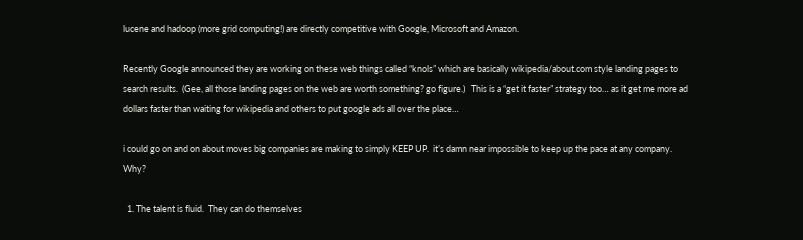lucene and hadoop (more grid computing!) are directly competitive with Google, Microsoft and Amazon.

Recently Google announced they are working on these web things called “knols” which are basically wikipedia/about.com style landing pages to search results.  (Gee, all those landing pages on the web are worth something? go figure.)   This is a “get it faster” strategy too… as it get me more ad dollars faster than waiting for wikipedia and others to put google ads all over the place…

i could go on and on about moves big companies are making to simply KEEP UP.  it’s damn near impossible to keep up the pace at any company.  Why?

  1. The talent is fluid.  They can do themselves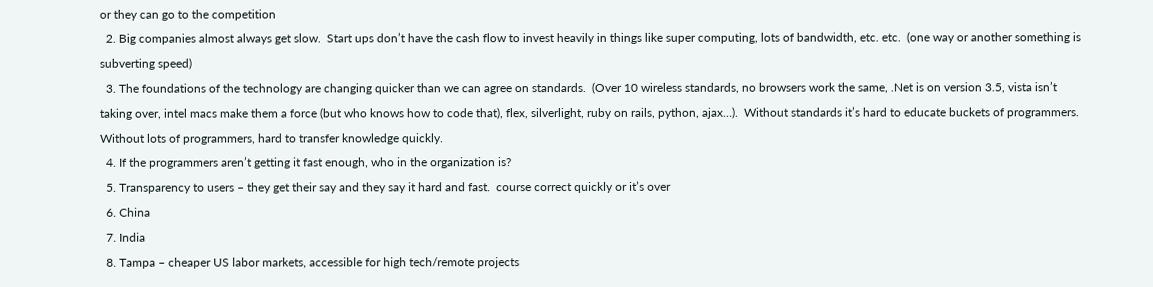or they can go to the competition
  2. Big companies almost always get slow.  Start ups don’t have the cash flow to invest heavily in things like super computing, lots of bandwidth, etc. etc.  (one way or another something is subverting speed)
  3. The foundations of the technology are changing quicker than we can agree on standards.  (Over 10 wireless standards, no browsers work the same, .Net is on version 3.5, vista isn’t taking over, intel macs make them a force (but who knows how to code that), flex, silverlight, ruby on rails, python, ajax…).  Without standards it’s hard to educate buckets of programmers.  Without lots of programmers, hard to transfer knowledge quickly.
  4. If the programmers aren’t getting it fast enough, who in the organization is?
  5. Transparency to users – they get their say and they say it hard and fast.  course correct quickly or it’s over
  6. China
  7. India
  8. Tampa – cheaper US labor markets, accessible for high tech/remote projects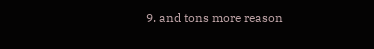9. and tons more reason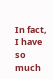In fact, I have so much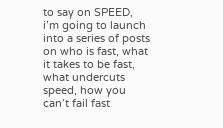to say on SPEED, i’m going to launch into a series of posts on who is fast, what it takes to be fast, what undercuts speed, how you can’t fail fast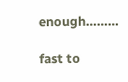enough………

fast to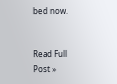bed now.


Read Full Post »